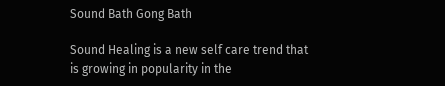Sound Bath Gong Bath

Sound Healing is a new self care trend that is growing in popularity in the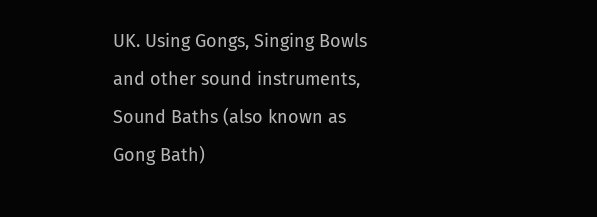UK. Using Gongs, Singing Bowls and other sound instruments, Sound Baths (also known as Gong Bath)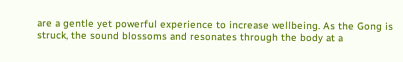are a gentle yet powerful experience to increase wellbeing. As the Gong is struck, the sound blossoms and resonates through the body at a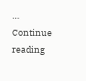… Continue reading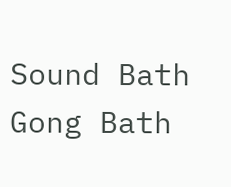Sound Bath Gong Bath